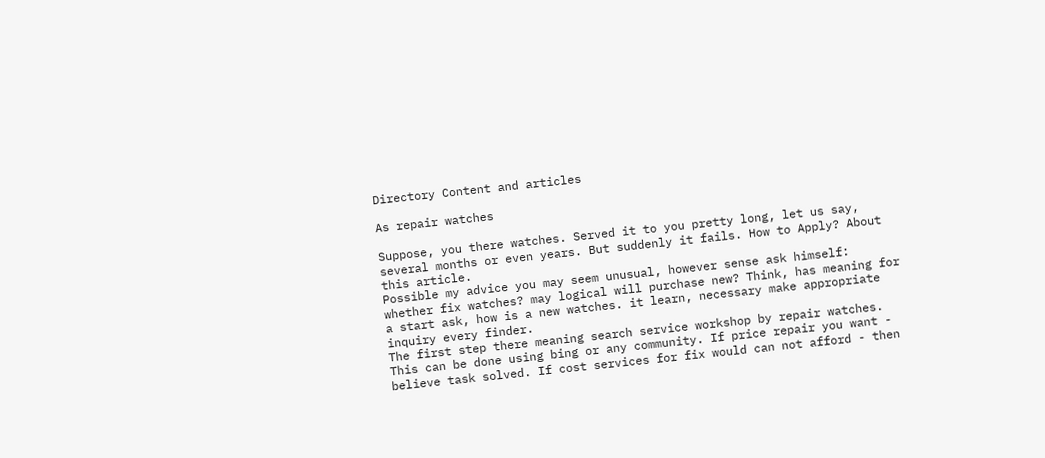Directory Content and articles

As repair watches

Suppose, you there watches. Served it to you pretty long, let us say, several months or even years. But suddenly it fails. How to Apply? About this article.
Possible my advice you may seem unusual, however sense ask himself: whether fix watches? may logical will purchase new? Think, has meaning for a start ask, how is a new watches. it learn, necessary make appropriate inquiry every finder.
The first step there meaning search service workshop by repair watches. This can be done using bing or any community. If price repair you want - believe task solved. If cost services for fix would can not afford - then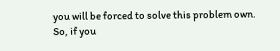you will be forced to solve this problem own.
So, if you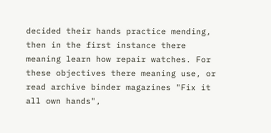decided their hands practice mending, then in the first instance there meaning learn how repair watches. For these objectives there meaning use, or read archive binder magazines "Fix it all own hands",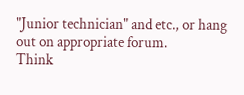"Junior technician" and etc., or hang out on appropriate forum.
Think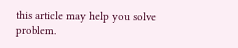this article may help you solve problem.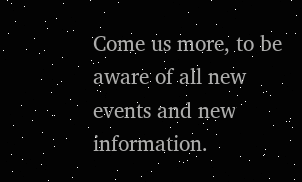Come us more, to be aware of all new events and new information.